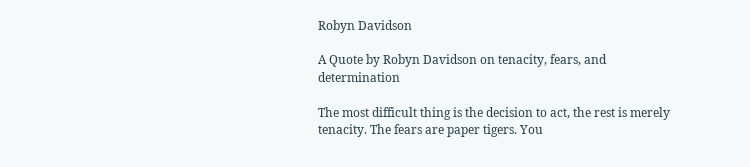Robyn Davidson

A Quote by Robyn Davidson on tenacity, fears, and determination

The most difficult thing is the decision to act, the rest is merely tenacity. The fears are paper tigers. You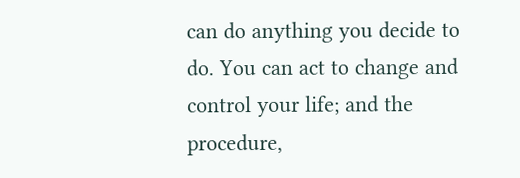can do anything you decide to do. You can act to change and control your life; and the procedure,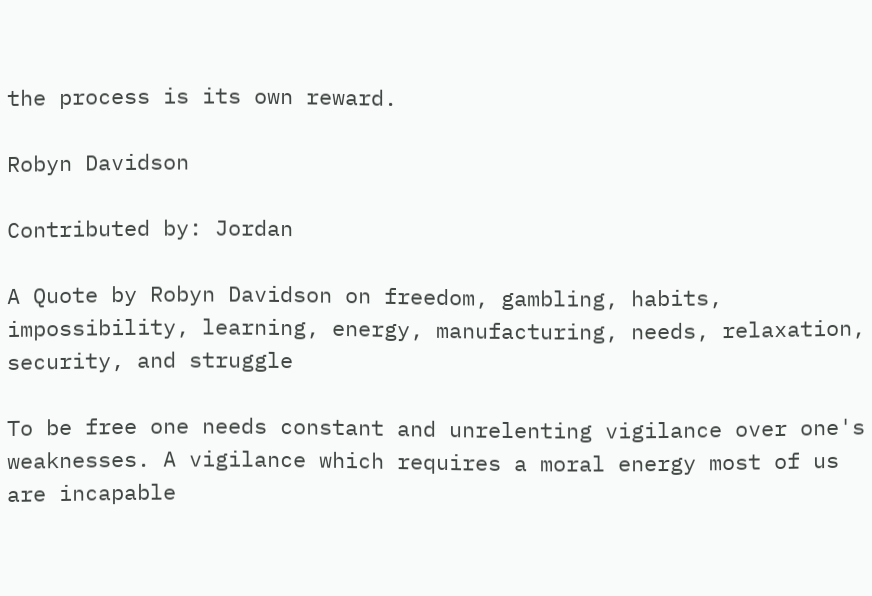the process is its own reward.

Robyn Davidson

Contributed by: Jordan

A Quote by Robyn Davidson on freedom, gambling, habits, impossibility, learning, energy, manufacturing, needs, relaxation, security, and struggle

To be free one needs constant and unrelenting vigilance over one's weaknesses. A vigilance which requires a moral energy most of us are incapable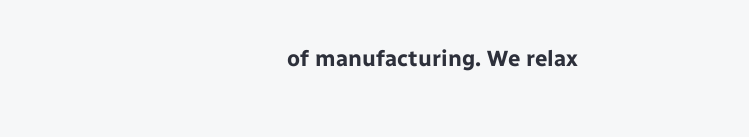of manufacturing. We relax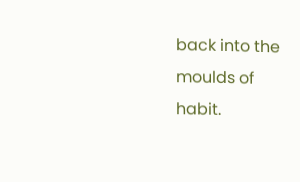back into the moulds of habit.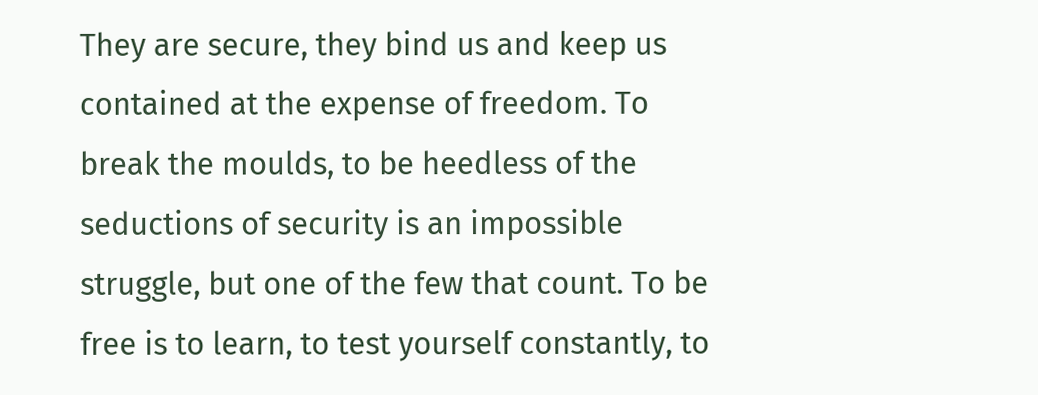They are secure, they bind us and keep us contained at the expense of freedom. To break the moulds, to be heedless of the seductions of security is an impossible struggle, but one of the few that count. To be free is to learn, to test yourself constantly, to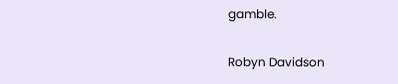gamble.

Robyn Davidson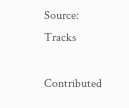Source: Tracks

Contributed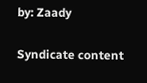by: Zaady

Syndicate content